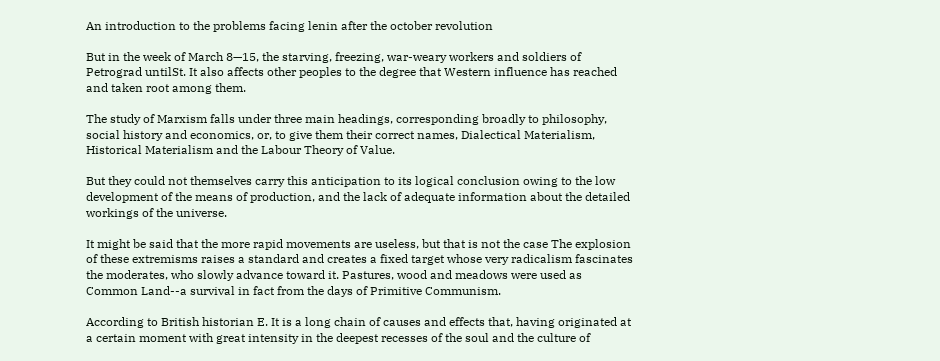An introduction to the problems facing lenin after the october revolution

But in the week of March 8—15, the starving, freezing, war-weary workers and soldiers of Petrograd untilSt. It also affects other peoples to the degree that Western influence has reached and taken root among them.

The study of Marxism falls under three main headings, corresponding broadly to philosophy, social history and economics, or, to give them their correct names, Dialectical Materialism, Historical Materialism and the Labour Theory of Value.

But they could not themselves carry this anticipation to its logical conclusion owing to the low development of the means of production, and the lack of adequate information about the detailed workings of the universe.

It might be said that the more rapid movements are useless, but that is not the case The explosion of these extremisms raises a standard and creates a fixed target whose very radicalism fascinates the moderates, who slowly advance toward it. Pastures, wood and meadows were used as Common Land--a survival in fact from the days of Primitive Communism.

According to British historian E. It is a long chain of causes and effects that, having originated at a certain moment with great intensity in the deepest recesses of the soul and the culture of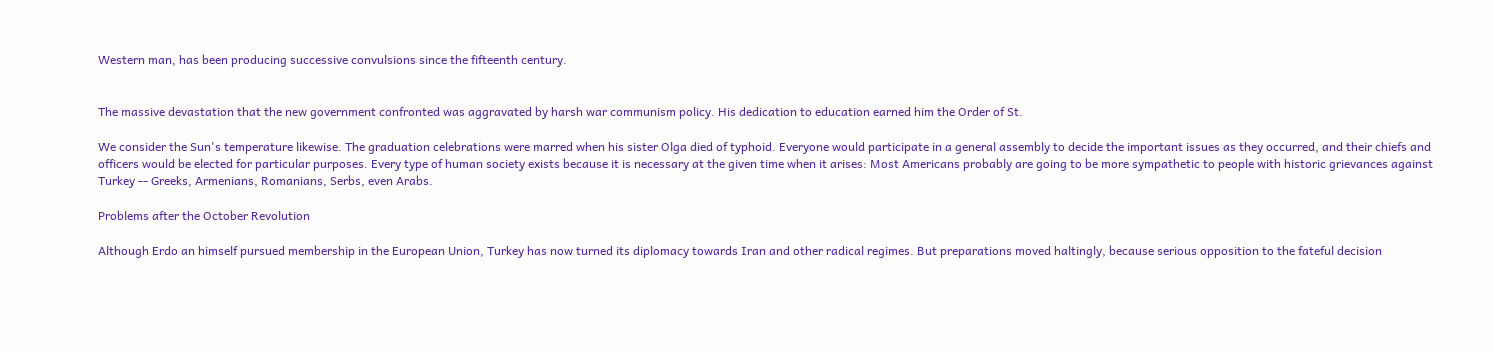Western man, has been producing successive convulsions since the fifteenth century.


The massive devastation that the new government confronted was aggravated by harsh war communism policy. His dedication to education earned him the Order of St.

We consider the Sun's temperature likewise. The graduation celebrations were marred when his sister Olga died of typhoid. Everyone would participate in a general assembly to decide the important issues as they occurred, and their chiefs and officers would be elected for particular purposes. Every type of human society exists because it is necessary at the given time when it arises: Most Americans probably are going to be more sympathetic to people with historic grievances against Turkey -- Greeks, Armenians, Romanians, Serbs, even Arabs.

Problems after the October Revolution

Although Erdo an himself pursued membership in the European Union, Turkey has now turned its diplomacy towards Iran and other radical regimes. But preparations moved haltingly, because serious opposition to the fateful decision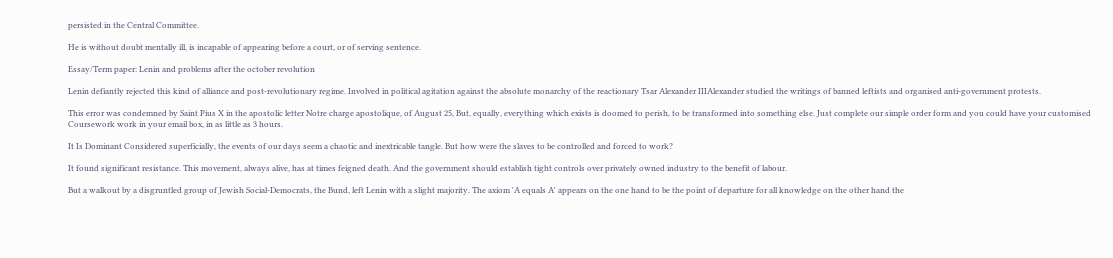persisted in the Central Committee.

He is without doubt mentally ill, is incapable of appearing before a court, or of serving sentence.

Essay/Term paper: Lenin and problems after the october revolution

Lenin defiantly rejected this kind of alliance and post-revolutionary regime. Involved in political agitation against the absolute monarchy of the reactionary Tsar Alexander IIIAlexander studied the writings of banned leftists and organised anti-government protests.

This error was condemned by Saint Pius X in the apostolic letter Notre charge apostolique, of August 25, But, equally, everything which exists is doomed to perish, to be transformed into something else. Just complete our simple order form and you could have your customised Coursework work in your email box, in as little as 3 hours.

It Is Dominant Considered superficially, the events of our days seem a chaotic and inextricable tangle. But how were the slaves to be controlled and forced to work?

It found significant resistance. This movement, always alive, has at times feigned death. And the government should establish tight controls over privately owned industry to the benefit of labour.

But a walkout by a disgruntled group of Jewish Social-Democrats, the Bund, left Lenin with a slight majority. The axiom 'A equals A' appears on the one hand to be the point of departure for all knowledge on the other hand the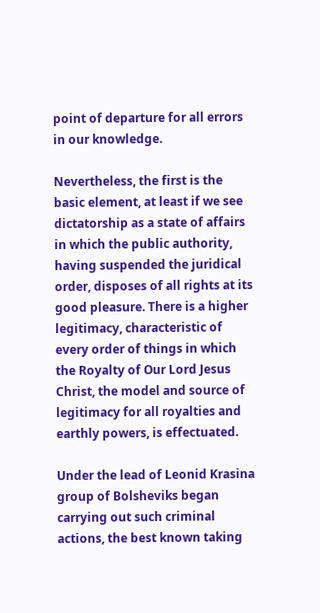point of departure for all errors in our knowledge.

Nevertheless, the first is the basic element, at least if we see dictatorship as a state of affairs in which the public authority, having suspended the juridical order, disposes of all rights at its good pleasure. There is a higher legitimacy, characteristic of every order of things in which the Royalty of Our Lord Jesus Christ, the model and source of legitimacy for all royalties and earthly powers, is effectuated.

Under the lead of Leonid Krasina group of Bolsheviks began carrying out such criminal actions, the best known taking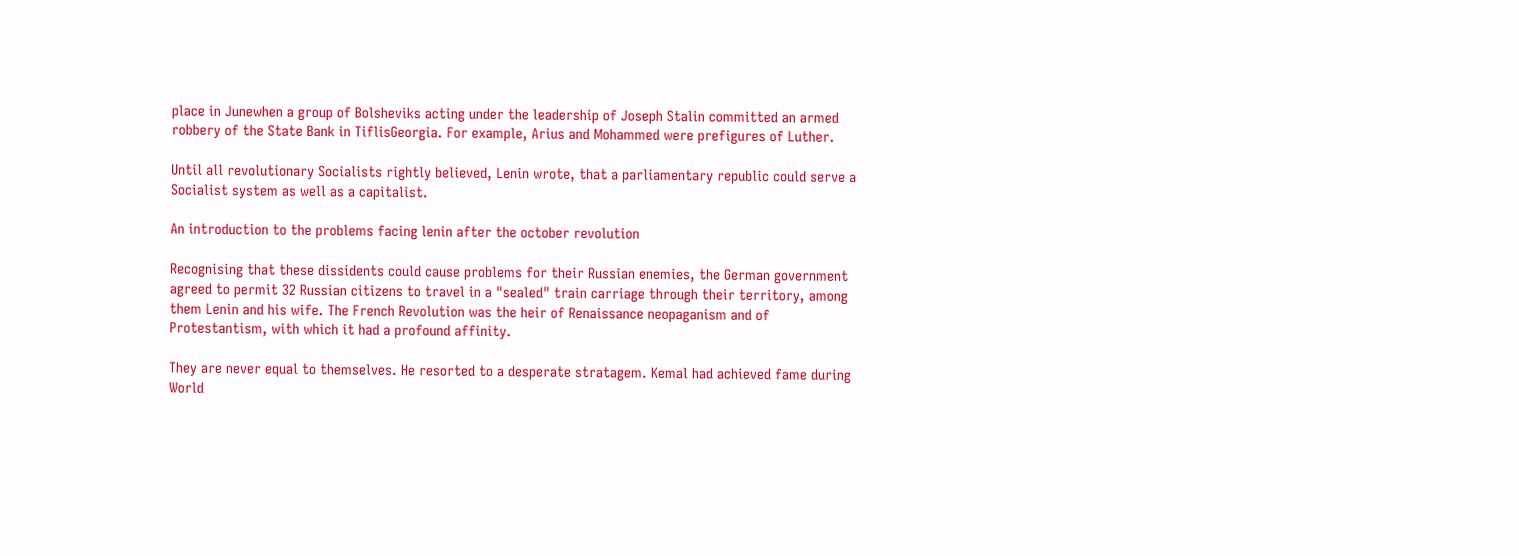place in Junewhen a group of Bolsheviks acting under the leadership of Joseph Stalin committed an armed robbery of the State Bank in TiflisGeorgia. For example, Arius and Mohammed were prefigures of Luther.

Until all revolutionary Socialists rightly believed, Lenin wrote, that a parliamentary republic could serve a Socialist system as well as a capitalist.

An introduction to the problems facing lenin after the october revolution

Recognising that these dissidents could cause problems for their Russian enemies, the German government agreed to permit 32 Russian citizens to travel in a "sealed" train carriage through their territory, among them Lenin and his wife. The French Revolution was the heir of Renaissance neopaganism and of Protestantism, with which it had a profound affinity.

They are never equal to themselves. He resorted to a desperate stratagem. Kemal had achieved fame during World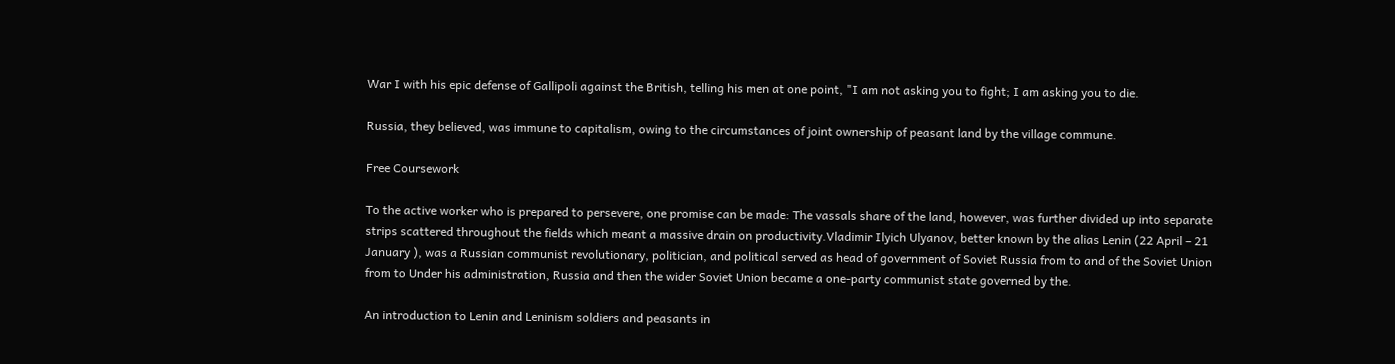War I with his epic defense of Gallipoli against the British, telling his men at one point, "I am not asking you to fight; I am asking you to die.

Russia, they believed, was immune to capitalism, owing to the circumstances of joint ownership of peasant land by the village commune.

Free Coursework

To the active worker who is prepared to persevere, one promise can be made: The vassals share of the land, however, was further divided up into separate strips scattered throughout the fields which meant a massive drain on productivity.Vladimir Ilyich Ulyanov, better known by the alias Lenin (22 April – 21 January ), was a Russian communist revolutionary, politician, and political served as head of government of Soviet Russia from to and of the Soviet Union from to Under his administration, Russia and then the wider Soviet Union became a one-party communist state governed by the.

An introduction to Lenin and Leninism soldiers and peasants in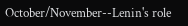October/November--Lenin's role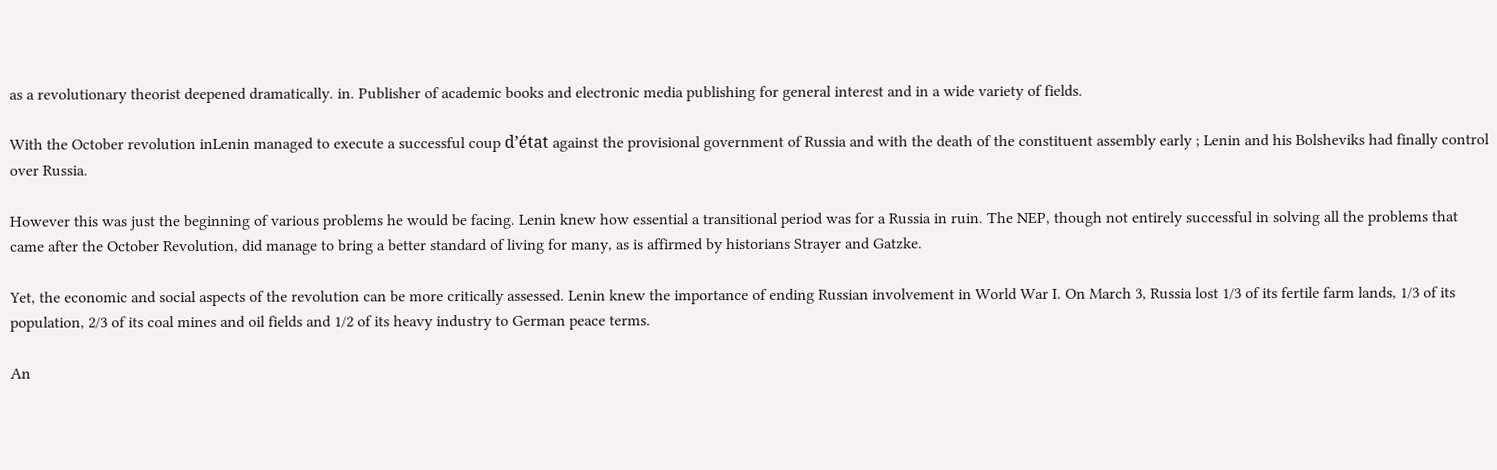as a revolutionary theorist deepened dramatically. in. Publisher of academic books and electronic media publishing for general interest and in a wide variety of fields.

With the October revolution inLenin managed to execute a successful coup d’état against the provisional government of Russia and with the death of the constituent assembly early ; Lenin and his Bolsheviks had finally control over Russia.

However this was just the beginning of various problems he would be facing. Lenin knew how essential a transitional period was for a Russia in ruin. The NEP, though not entirely successful in solving all the problems that came after the October Revolution, did manage to bring a better standard of living for many, as is affirmed by historians Strayer and Gatzke.

Yet, the economic and social aspects of the revolution can be more critically assessed. Lenin knew the importance of ending Russian involvement in World War I. On March 3, Russia lost 1/3 of its fertile farm lands, 1/3 of its population, 2/3 of its coal mines and oil fields and 1/2 of its heavy industry to German peace terms.

An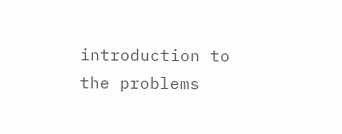introduction to the problems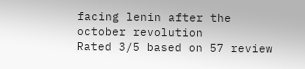facing lenin after the october revolution
Rated 3/5 based on 57 review